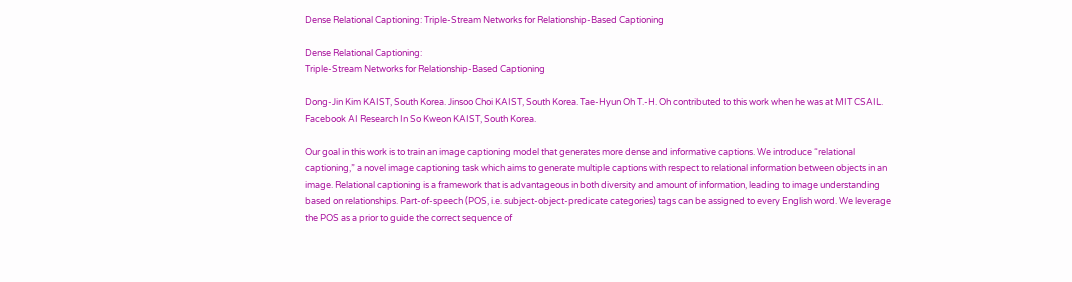Dense Relational Captioning: Triple-Stream Networks for Relationship-Based Captioning

Dense Relational Captioning:
Triple-Stream Networks for Relationship-Based Captioning

Dong-Jin Kim KAIST, South Korea. Jinsoo Choi KAIST, South Korea. Tae-Hyun Oh T.-H. Oh contributed to this work when he was at MIT CSAIL. Facebook AI Research In So Kweon KAIST, South Korea.

Our goal in this work is to train an image captioning model that generates more dense and informative captions. We introduce “relational captioning,” a novel image captioning task which aims to generate multiple captions with respect to relational information between objects in an image. Relational captioning is a framework that is advantageous in both diversity and amount of information, leading to image understanding based on relationships. Part-of-speech (POS, i.e. subject-object-predicate categories) tags can be assigned to every English word. We leverage the POS as a prior to guide the correct sequence of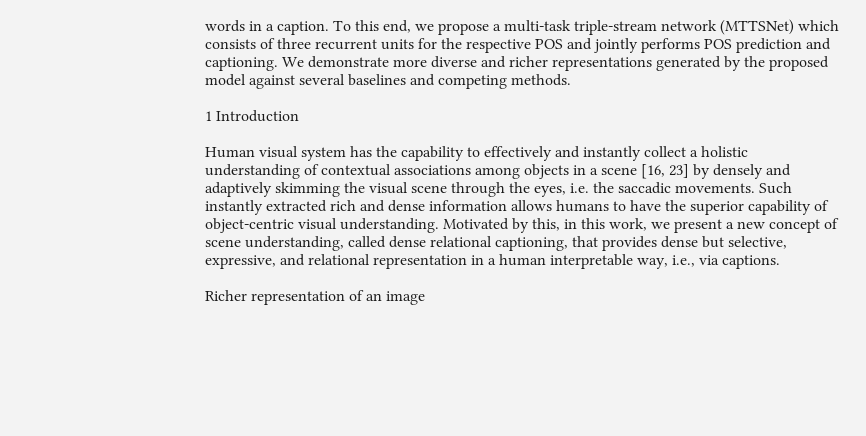words in a caption. To this end, we propose a multi-task triple-stream network (MTTSNet) which consists of three recurrent units for the respective POS and jointly performs POS prediction and captioning. We demonstrate more diverse and richer representations generated by the proposed model against several baselines and competing methods.

1 Introduction

Human visual system has the capability to effectively and instantly collect a holistic understanding of contextual associations among objects in a scene [16, 23] by densely and adaptively skimming the visual scene through the eyes, i.e. the saccadic movements. Such instantly extracted rich and dense information allows humans to have the superior capability of object-centric visual understanding. Motivated by this, in this work, we present a new concept of scene understanding, called dense relational captioning, that provides dense but selective, expressive, and relational representation in a human interpretable way, i.e., via captions.

Richer representation of an image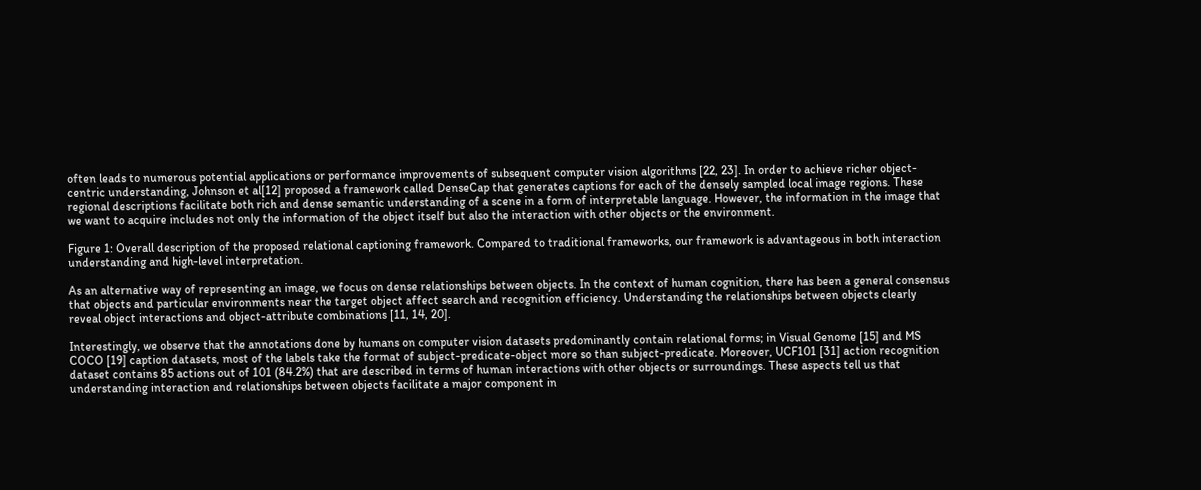often leads to numerous potential applications or performance improvements of subsequent computer vision algorithms [22, 23]. In order to achieve richer object-centric understanding, Johnson et al[12] proposed a framework called DenseCap that generates captions for each of the densely sampled local image regions. These regional descriptions facilitate both rich and dense semantic understanding of a scene in a form of interpretable language. However, the information in the image that we want to acquire includes not only the information of the object itself but also the interaction with other objects or the environment.

Figure 1: Overall description of the proposed relational captioning framework. Compared to traditional frameworks, our framework is advantageous in both interaction understanding and high-level interpretation.

As an alternative way of representing an image, we focus on dense relationships between objects. In the context of human cognition, there has been a general consensus that objects and particular environments near the target object affect search and recognition efficiency. Understanding the relationships between objects clearly reveal object interactions and object-attribute combinations [11, 14, 20].

Interestingly, we observe that the annotations done by humans on computer vision datasets predominantly contain relational forms; in Visual Genome [15] and MS COCO [19] caption datasets, most of the labels take the format of subject-predicate-object more so than subject-predicate. Moreover, UCF101 [31] action recognition dataset contains 85 actions out of 101 (84.2%) that are described in terms of human interactions with other objects or surroundings. These aspects tell us that understanding interaction and relationships between objects facilitate a major component in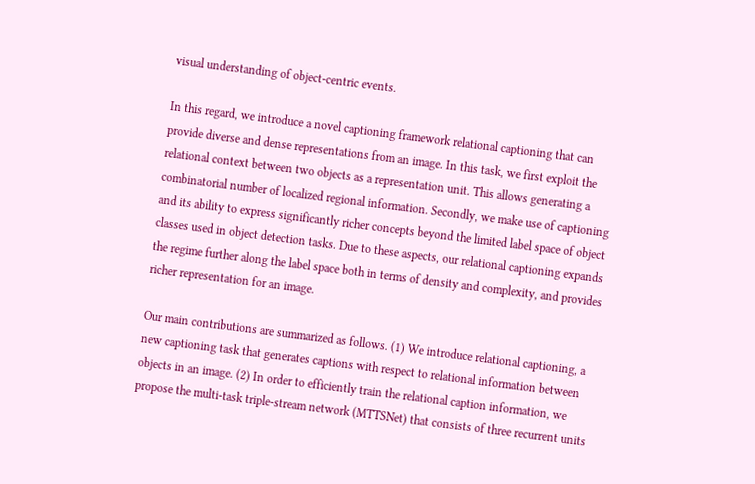visual understanding of object-centric events.

In this regard, we introduce a novel captioning framework relational captioning that can provide diverse and dense representations from an image. In this task, we first exploit the relational context between two objects as a representation unit. This allows generating a combinatorial number of localized regional information. Secondly, we make use of captioning and its ability to express significantly richer concepts beyond the limited label space of object classes used in object detection tasks. Due to these aspects, our relational captioning expands the regime further along the label space both in terms of density and complexity, and provides richer representation for an image.

Our main contributions are summarized as follows. (1) We introduce relational captioning, a new captioning task that generates captions with respect to relational information between objects in an image. (2) In order to efficiently train the relational caption information, we propose the multi-task triple-stream network (MTTSNet) that consists of three recurrent units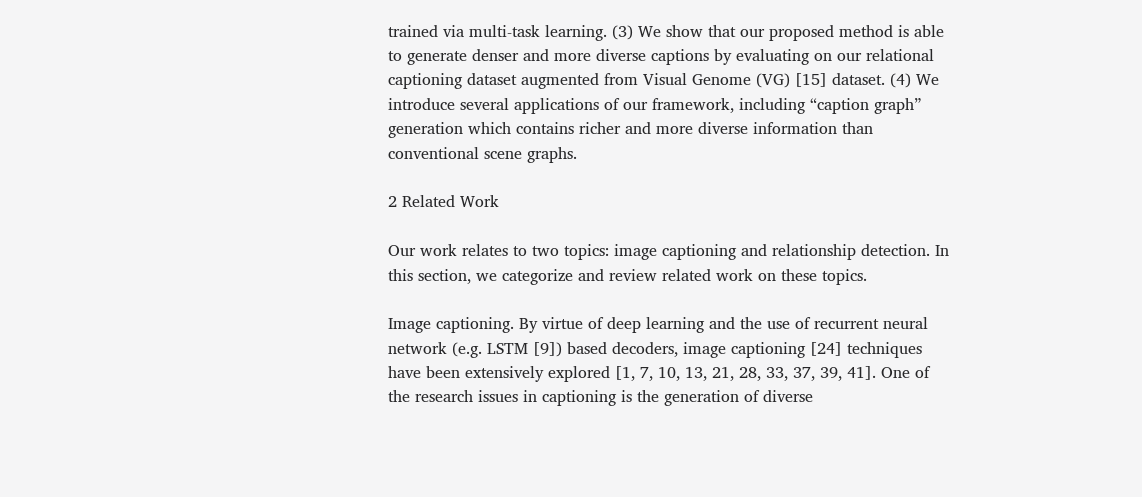trained via multi-task learning. (3) We show that our proposed method is able to generate denser and more diverse captions by evaluating on our relational captioning dataset augmented from Visual Genome (VG) [15] dataset. (4) We introduce several applications of our framework, including “caption graph” generation which contains richer and more diverse information than conventional scene graphs.

2 Related Work

Our work relates to two topics: image captioning and relationship detection. In this section, we categorize and review related work on these topics.

Image captioning. By virtue of deep learning and the use of recurrent neural network (e.g. LSTM [9]) based decoders, image captioning [24] techniques have been extensively explored [1, 7, 10, 13, 21, 28, 33, 37, 39, 41]. One of the research issues in captioning is the generation of diverse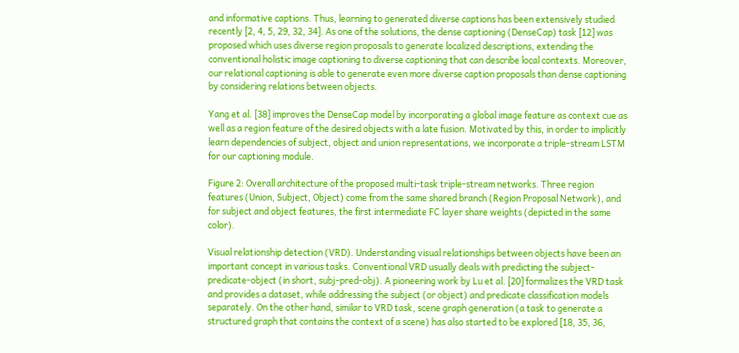and informative captions. Thus, learning to generated diverse captions has been extensively studied recently [2, 4, 5, 29, 32, 34]. As one of the solutions, the dense captioning (DenseCap) task [12] was proposed which uses diverse region proposals to generate localized descriptions, extending the conventional holistic image captioning to diverse captioning that can describe local contexts. Moreover, our relational captioning is able to generate even more diverse caption proposals than dense captioning by considering relations between objects.

Yang et al. [38] improves the DenseCap model by incorporating a global image feature as context cue as well as a region feature of the desired objects with a late fusion. Motivated by this, in order to implicitly learn dependencies of subject, object and union representations, we incorporate a triple-stream LSTM for our captioning module.

Figure 2: Overall architecture of the proposed multi-task triple-stream networks. Three region features (Union, Subject, Object) come from the same shared branch (Region Proposal Network), and for subject and object features, the first intermediate FC layer share weights (depicted in the same color).

Visual relationship detection (VRD). Understanding visual relationships between objects have been an important concept in various tasks. Conventional VRD usually deals with predicting the subject-predicate-object (in short, subj-pred-obj). A pioneering work by Lu et al. [20] formalizes the VRD task and provides a dataset, while addressing the subject (or object) and predicate classification models separately. On the other hand, similar to VRD task, scene graph generation (a task to generate a structured graph that contains the context of a scene) has also started to be explored [18, 35, 36,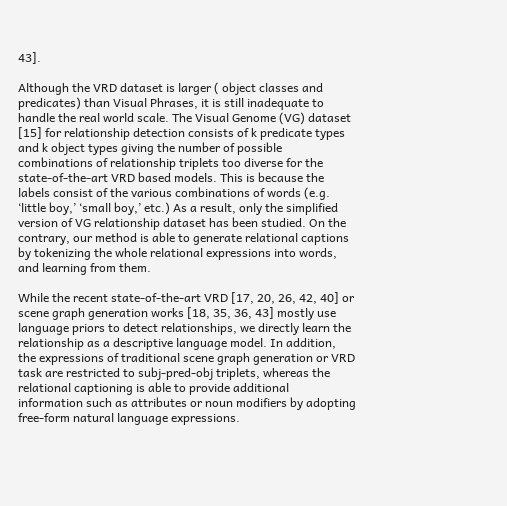43].

Although the VRD dataset is larger ( object classes and predicates) than Visual Phrases, it is still inadequate to handle the real world scale. The Visual Genome (VG) dataset [15] for relationship detection consists of k predicate types and k object types giving the number of possible combinations of relationship triplets too diverse for the state-of-the-art VRD based models. This is because the labels consist of the various combinations of words (e.g. ‘little boy,’ ‘small boy,’ etc.) As a result, only the simplified version of VG relationship dataset has been studied. On the contrary, our method is able to generate relational captions by tokenizing the whole relational expressions into words, and learning from them.

While the recent state-of-the-art VRD [17, 20, 26, 42, 40] or scene graph generation works [18, 35, 36, 43] mostly use language priors to detect relationships, we directly learn the relationship as a descriptive language model. In addition, the expressions of traditional scene graph generation or VRD task are restricted to subj-pred-obj triplets, whereas the relational captioning is able to provide additional information such as attributes or noun modifiers by adopting free-form natural language expressions.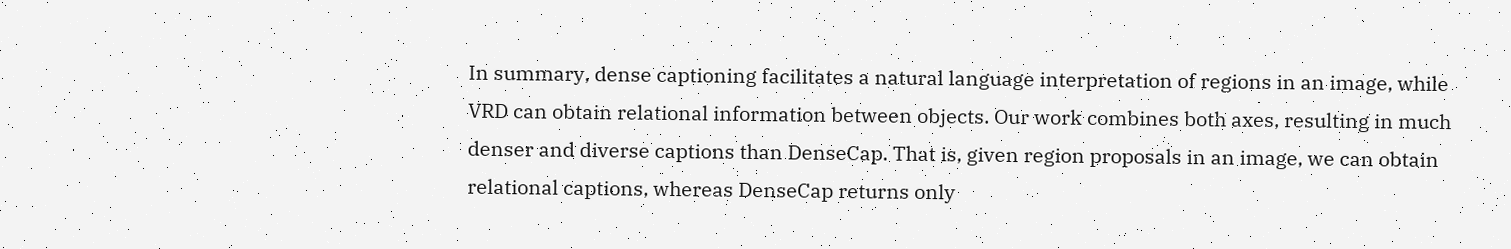In summary, dense captioning facilitates a natural language interpretation of regions in an image, while VRD can obtain relational information between objects. Our work combines both axes, resulting in much denser and diverse captions than DenseCap. That is, given region proposals in an image, we can obtain relational captions, whereas DenseCap returns only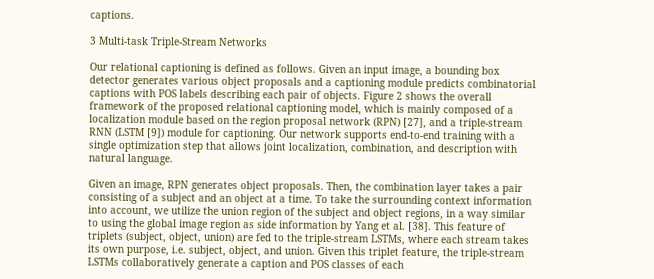captions.

3 Multi-task Triple-Stream Networks

Our relational captioning is defined as follows. Given an input image, a bounding box detector generates various object proposals and a captioning module predicts combinatorial captions with POS labels describing each pair of objects. Figure 2 shows the overall framework of the proposed relational captioning model, which is mainly composed of a localization module based on the region proposal network (RPN) [27], and a triple-stream RNN (LSTM [9]) module for captioning. Our network supports end-to-end training with a single optimization step that allows joint localization, combination, and description with natural language.

Given an image, RPN generates object proposals. Then, the combination layer takes a pair consisting of a subject and an object at a time. To take the surrounding context information into account, we utilize the union region of the subject and object regions, in a way similar to using the global image region as side information by Yang et al. [38]. This feature of triplets (subject, object, union) are fed to the triple-stream LSTMs, where each stream takes its own purpose, i.e. subject, object, and union. Given this triplet feature, the triple-stream LSTMs collaboratively generate a caption and POS classes of each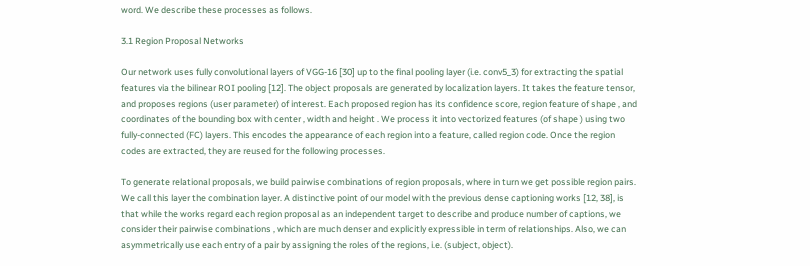word. We describe these processes as follows.

3.1 Region Proposal Networks

Our network uses fully convolutional layers of VGG-16 [30] up to the final pooling layer (i.e. conv5_3) for extracting the spatial features via the bilinear ROI pooling [12]. The object proposals are generated by localization layers. It takes the feature tensor, and proposes regions (user parameter) of interest. Each proposed region has its confidence score, region feature of shape , and coordinates of the bounding box with center , width and height . We process it into vectorized features (of shape ) using two fully-connected (FC) layers. This encodes the appearance of each region into a feature, called region code. Once the region codes are extracted, they are reused for the following processes.

To generate relational proposals, we build pairwise combinations of region proposals, where in turn we get possible region pairs. We call this layer the combination layer. A distinctive point of our model with the previous dense captioning works [12, 38], is that while the works regard each region proposal as an independent target to describe and produce number of captions, we consider their pairwise combinations , which are much denser and explicitly expressible in term of relationships. Also, we can asymmetrically use each entry of a pair by assigning the roles of the regions, i.e. (subject, object).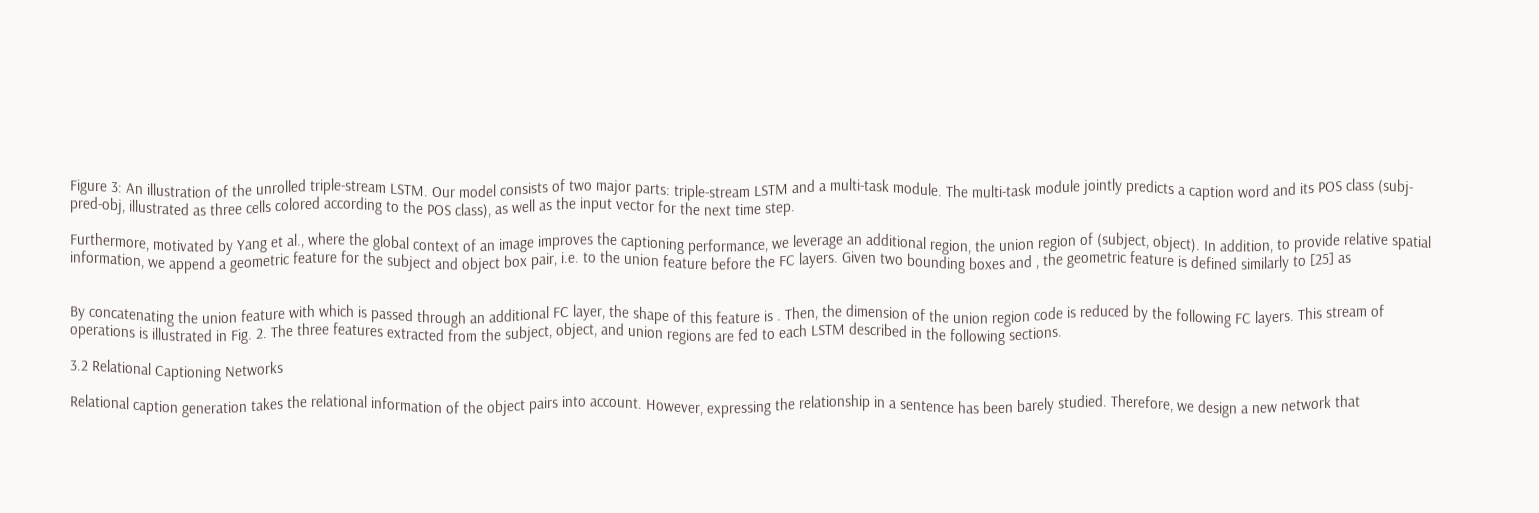Figure 3: An illustration of the unrolled triple-stream LSTM. Our model consists of two major parts: triple-stream LSTM and a multi-task module. The multi-task module jointly predicts a caption word and its POS class (subj-pred-obj, illustrated as three cells colored according to the POS class), as well as the input vector for the next time step.

Furthermore, motivated by Yang et al., where the global context of an image improves the captioning performance, we leverage an additional region, the union region of (subject, object). In addition, to provide relative spatial information, we append a geometric feature for the subject and object box pair, i.e. to the union feature before the FC layers. Given two bounding boxes and , the geometric feature is defined similarly to [25] as


By concatenating the union feature with which is passed through an additional FC layer, the shape of this feature is . Then, the dimension of the union region code is reduced by the following FC layers. This stream of operations is illustrated in Fig. 2. The three features extracted from the subject, object, and union regions are fed to each LSTM described in the following sections.

3.2 Relational Captioning Networks

Relational caption generation takes the relational information of the object pairs into account. However, expressing the relationship in a sentence has been barely studied. Therefore, we design a new network that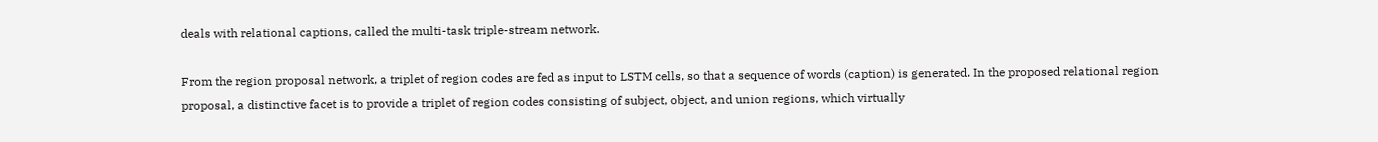deals with relational captions, called the multi-task triple-stream network.

From the region proposal network, a triplet of region codes are fed as input to LSTM cells, so that a sequence of words (caption) is generated. In the proposed relational region proposal, a distinctive facet is to provide a triplet of region codes consisting of subject, object, and union regions, which virtually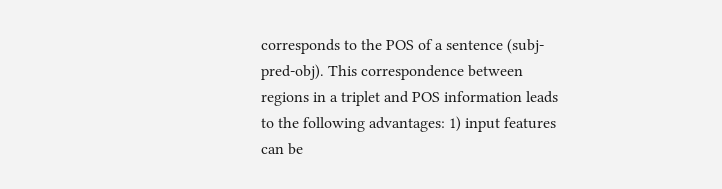corresponds to the POS of a sentence (subj-pred-obj). This correspondence between regions in a triplet and POS information leads to the following advantages: 1) input features can be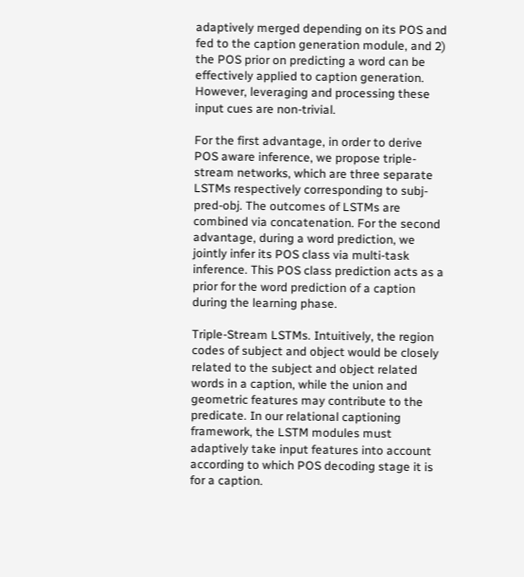adaptively merged depending on its POS and fed to the caption generation module, and 2) the POS prior on predicting a word can be effectively applied to caption generation. However, leveraging and processing these input cues are non-trivial.

For the first advantage, in order to derive POS aware inference, we propose triple-stream networks, which are three separate LSTMs respectively corresponding to subj-pred-obj. The outcomes of LSTMs are combined via concatenation. For the second advantage, during a word prediction, we jointly infer its POS class via multi-task inference. This POS class prediction acts as a prior for the word prediction of a caption during the learning phase.

Triple-Stream LSTMs. Intuitively, the region codes of subject and object would be closely related to the subject and object related words in a caption, while the union and geometric features may contribute to the predicate. In our relational captioning framework, the LSTM modules must adaptively take input features into account according to which POS decoding stage it is for a caption.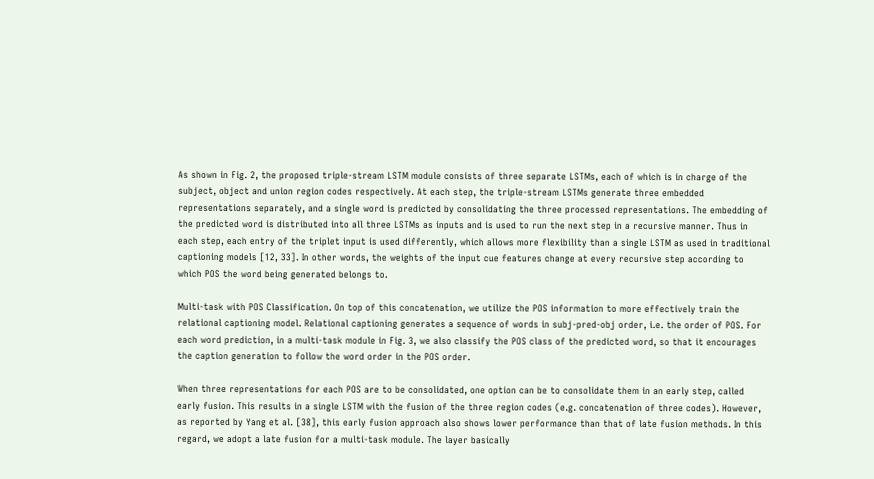As shown in Fig. 2, the proposed triple-stream LSTM module consists of three separate LSTMs, each of which is in charge of the subject, object and union region codes respectively. At each step, the triple-stream LSTMs generate three embedded representations separately, and a single word is predicted by consolidating the three processed representations. The embedding of the predicted word is distributed into all three LSTMs as inputs and is used to run the next step in a recursive manner. Thus in each step, each entry of the triplet input is used differently, which allows more flexibility than a single LSTM as used in traditional captioning models [12, 33]. In other words, the weights of the input cue features change at every recursive step according to which POS the word being generated belongs to.

Multi-task with POS Classification. On top of this concatenation, we utilize the POS information to more effectively train the relational captioning model. Relational captioning generates a sequence of words in subj-pred-obj order, i.e. the order of POS. For each word prediction, in a multi-task module in Fig. 3, we also classify the POS class of the predicted word, so that it encourages the caption generation to follow the word order in the POS order.

When three representations for each POS are to be consolidated, one option can be to consolidate them in an early step, called early fusion. This results in a single LSTM with the fusion of the three region codes (e.g. concatenation of three codes). However, as reported by Yang et al. [38], this early fusion approach also shows lower performance than that of late fusion methods. In this regard, we adopt a late fusion for a multi-task module. The layer basically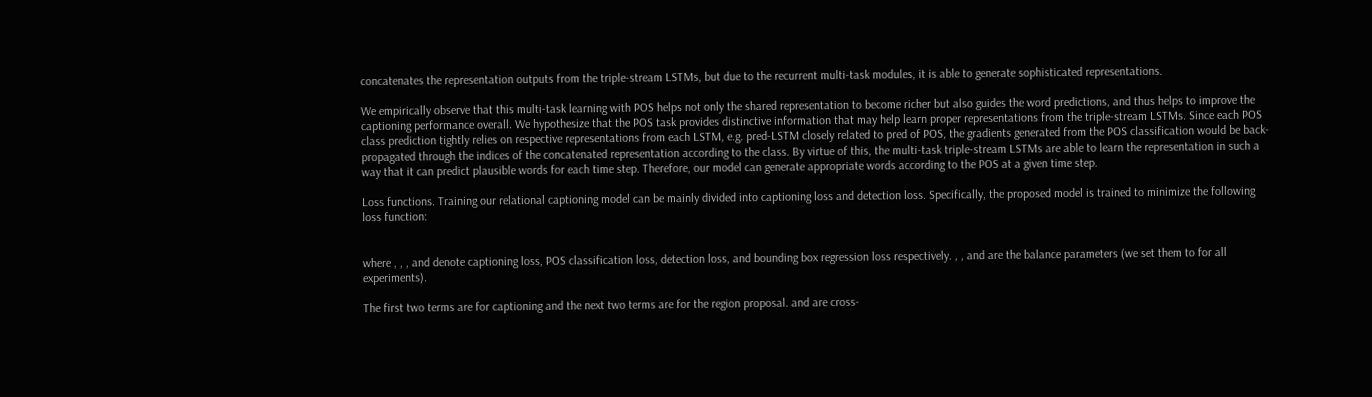concatenates the representation outputs from the triple-stream LSTMs, but due to the recurrent multi-task modules, it is able to generate sophisticated representations.

We empirically observe that this multi-task learning with POS helps not only the shared representation to become richer but also guides the word predictions, and thus helps to improve the captioning performance overall. We hypothesize that the POS task provides distinctive information that may help learn proper representations from the triple-stream LSTMs. Since each POS class prediction tightly relies on respective representations from each LSTM, e.g. pred-LSTM closely related to pred of POS, the gradients generated from the POS classification would be back-propagated through the indices of the concatenated representation according to the class. By virtue of this, the multi-task triple-stream LSTMs are able to learn the representation in such a way that it can predict plausible words for each time step. Therefore, our model can generate appropriate words according to the POS at a given time step.

Loss functions. Training our relational captioning model can be mainly divided into captioning loss and detection loss. Specifically, the proposed model is trained to minimize the following loss function:


where , , , and denote captioning loss, POS classification loss, detection loss, and bounding box regression loss respectively. , , and are the balance parameters (we set them to for all experiments).

The first two terms are for captioning and the next two terms are for the region proposal. and are cross-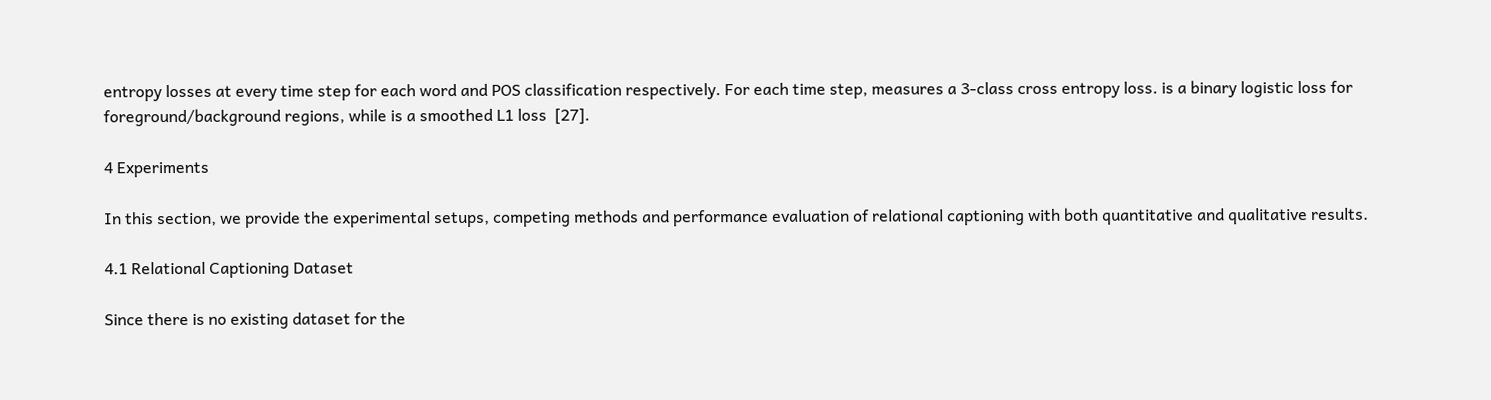entropy losses at every time step for each word and POS classification respectively. For each time step, measures a 3-class cross entropy loss. is a binary logistic loss for foreground/background regions, while is a smoothed L1 loss  [27].

4 Experiments

In this section, we provide the experimental setups, competing methods and performance evaluation of relational captioning with both quantitative and qualitative results.

4.1 Relational Captioning Dataset

Since there is no existing dataset for the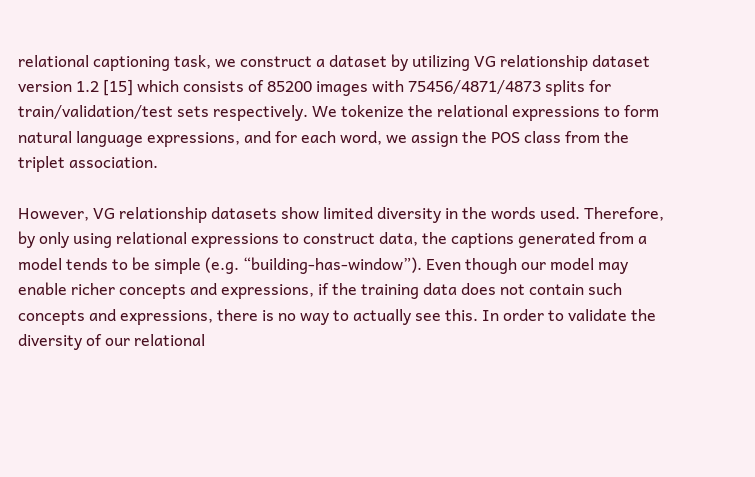relational captioning task, we construct a dataset by utilizing VG relationship dataset version 1.2 [15] which consists of 85200 images with 75456/4871/4873 splits for train/validation/test sets respectively. We tokenize the relational expressions to form natural language expressions, and for each word, we assign the POS class from the triplet association.

However, VG relationship datasets show limited diversity in the words used. Therefore, by only using relational expressions to construct data, the captions generated from a model tends to be simple (e.g. “building-has-window”). Even though our model may enable richer concepts and expressions, if the training data does not contain such concepts and expressions, there is no way to actually see this. In order to validate the diversity of our relational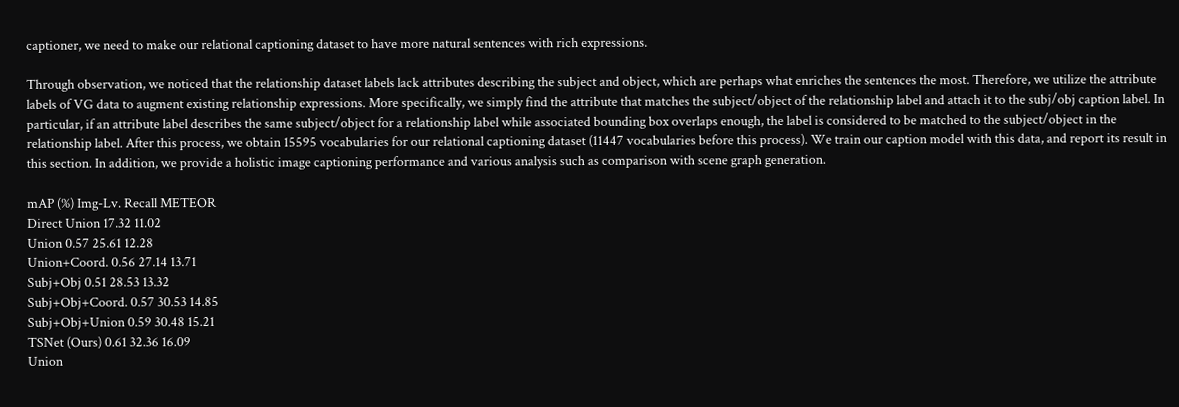captioner, we need to make our relational captioning dataset to have more natural sentences with rich expressions.

Through observation, we noticed that the relationship dataset labels lack attributes describing the subject and object, which are perhaps what enriches the sentences the most. Therefore, we utilize the attribute labels of VG data to augment existing relationship expressions. More specifically, we simply find the attribute that matches the subject/object of the relationship label and attach it to the subj/obj caption label. In particular, if an attribute label describes the same subject/object for a relationship label while associated bounding box overlaps enough, the label is considered to be matched to the subject/object in the relationship label. After this process, we obtain 15595 vocabularies for our relational captioning dataset (11447 vocabularies before this process). We train our caption model with this data, and report its result in this section. In addition, we provide a holistic image captioning performance and various analysis such as comparison with scene graph generation.

mAP (%) Img-Lv. Recall METEOR
Direct Union 17.32 11.02
Union 0.57 25.61 12.28
Union+Coord. 0.56 27.14 13.71
Subj+Obj 0.51 28.53 13.32
Subj+Obj+Coord. 0.57 30.53 14.85
Subj+Obj+Union 0.59 30.48 15.21
TSNet (Ours) 0.61 32.36 16.09
Union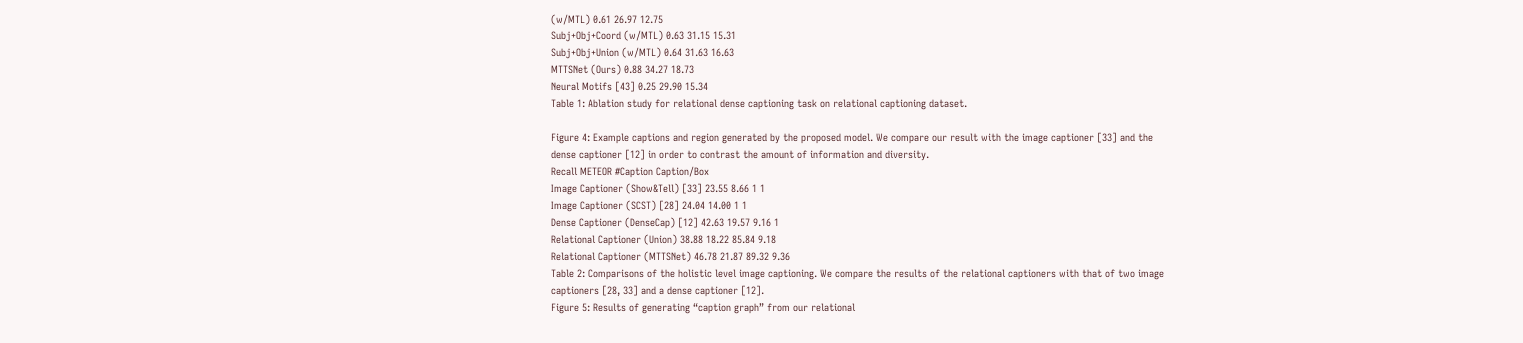(w/MTL) 0.61 26.97 12.75
Subj+Obj+Coord (w/MTL) 0.63 31.15 15.31
Subj+Obj+Union (w/MTL) 0.64 31.63 16.63
MTTSNet (Ours) 0.88 34.27 18.73
Neural Motifs [43] 0.25 29.90 15.34
Table 1: Ablation study for relational dense captioning task on relational captioning dataset.

Figure 4: Example captions and region generated by the proposed model. We compare our result with the image captioner [33] and the dense captioner [12] in order to contrast the amount of information and diversity.
Recall METEOR #Caption Caption/Box
Image Captioner (Show&Tell) [33] 23.55 8.66 1 1
Image Captioner (SCST) [28] 24.04 14.00 1 1
Dense Captioner (DenseCap) [12] 42.63 19.57 9.16 1
Relational Captioner (Union) 38.88 18.22 85.84 9.18
Relational Captioner (MTTSNet) 46.78 21.87 89.32 9.36
Table 2: Comparisons of the holistic level image captioning. We compare the results of the relational captioners with that of two image captioners [28, 33] and a dense captioner [12].
Figure 5: Results of generating “caption graph” from our relational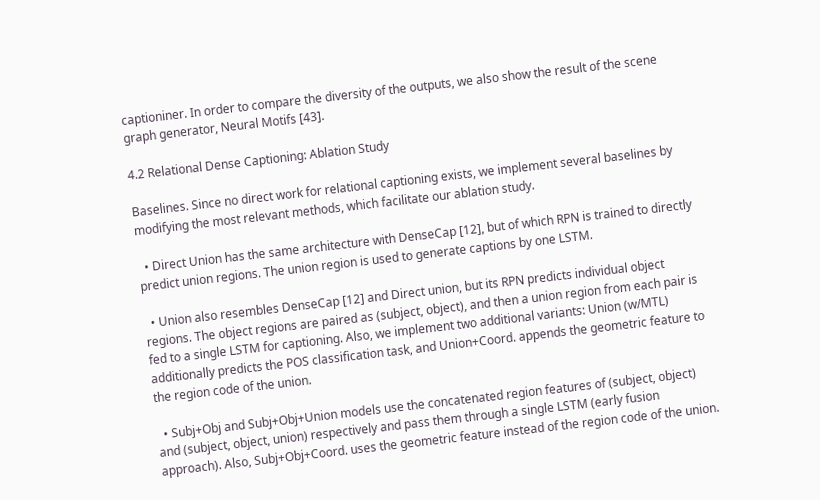captioniner. In order to compare the diversity of the outputs, we also show the result of the scene graph generator, Neural Motifs [43].

4.2 Relational Dense Captioning: Ablation Study

Baselines. Since no direct work for relational captioning exists, we implement several baselines by modifying the most relevant methods, which facilitate our ablation study.

  • Direct Union has the same architecture with DenseCap [12], but of which RPN is trained to directly predict union regions. The union region is used to generate captions by one LSTM.

  • Union also resembles DenseCap [12] and Direct union, but its RPN predicts individual object regions. The object regions are paired as (subject, object), and then a union region from each pair is fed to a single LSTM for captioning. Also, we implement two additional variants: Union (w/MTL) additionally predicts the POS classification task, and Union+Coord. appends the geometric feature to the region code of the union.

  • Subj+Obj and Subj+Obj+Union models use the concatenated region features of (subject, object) and (subject, object, union) respectively and pass them through a single LSTM (early fusion approach). Also, Subj+Obj+Coord. uses the geometric feature instead of the region code of the union.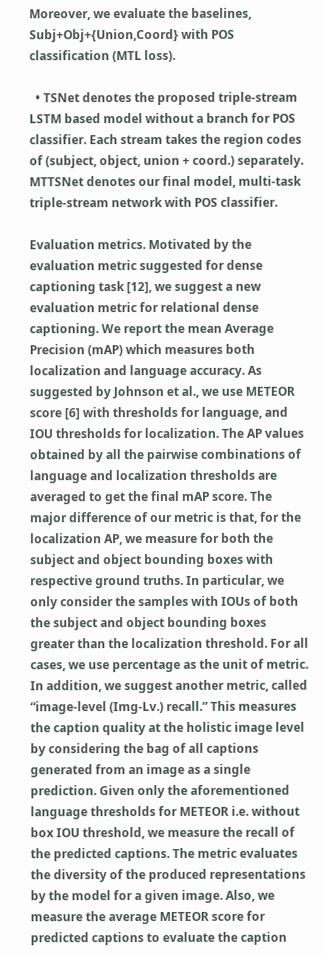Moreover, we evaluate the baselines, Subj+Obj+{Union,Coord} with POS classification (MTL loss).

  • TSNet denotes the proposed triple-stream LSTM based model without a branch for POS classifier. Each stream takes the region codes of (subject, object, union + coord.) separately. MTTSNet denotes our final model, multi-task triple-stream network with POS classifier.

Evaluation metrics. Motivated by the evaluation metric suggested for dense captioning task [12], we suggest a new evaluation metric for relational dense captioning. We report the mean Average Precision (mAP) which measures both localization and language accuracy. As suggested by Johnson et al., we use METEOR score [6] with thresholds for language, and IOU thresholds for localization. The AP values obtained by all the pairwise combinations of language and localization thresholds are averaged to get the final mAP score. The major difference of our metric is that, for the localization AP, we measure for both the subject and object bounding boxes with respective ground truths. In particular, we only consider the samples with IOUs of both the subject and object bounding boxes greater than the localization threshold. For all cases, we use percentage as the unit of metric. In addition, we suggest another metric, called “image-level (Img-Lv.) recall.” This measures the caption quality at the holistic image level by considering the bag of all captions generated from an image as a single prediction. Given only the aforementioned language thresholds for METEOR i.e. without box IOU threshold, we measure the recall of the predicted captions. The metric evaluates the diversity of the produced representations by the model for a given image. Also, we measure the average METEOR score for predicted captions to evaluate the caption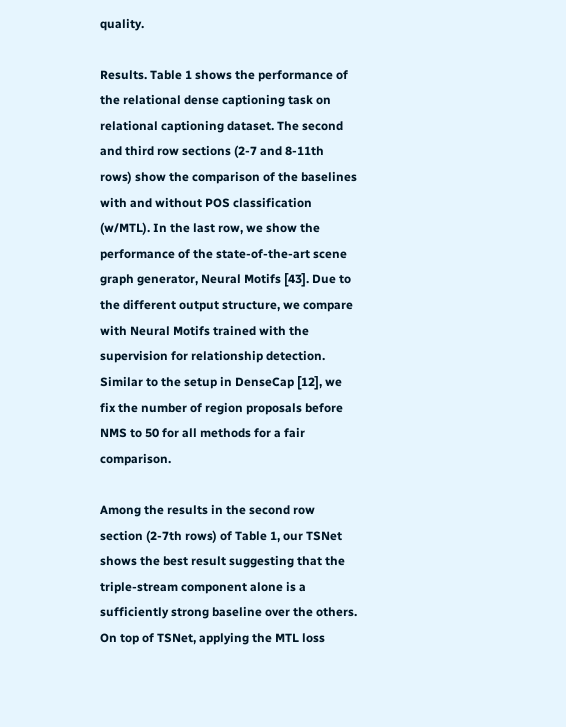quality.

Results. Table 1 shows the performance of the relational dense captioning task on relational captioning dataset. The second and third row sections (2-7 and 8-11th rows) show the comparison of the baselines with and without POS classification (w/MTL). In the last row, we show the performance of the state-of-the-art scene graph generator, Neural Motifs [43]. Due to the different output structure, we compare with Neural Motifs trained with the supervision for relationship detection. Similar to the setup in DenseCap [12], we fix the number of region proposals before NMS to 50 for all methods for a fair comparison.

Among the results in the second row section (2-7th rows) of Table 1, our TSNet shows the best result suggesting that the triple-stream component alone is a sufficiently strong baseline over the others. On top of TSNet, applying the MTL loss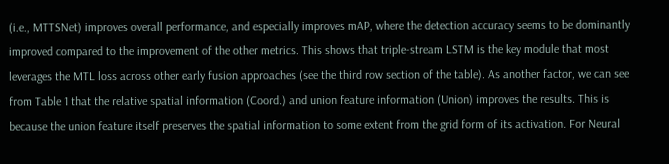(i.e., MTTSNet) improves overall performance, and especially improves mAP, where the detection accuracy seems to be dominantly improved compared to the improvement of the other metrics. This shows that triple-stream LSTM is the key module that most leverages the MTL loss across other early fusion approaches (see the third row section of the table). As another factor, we can see from Table 1 that the relative spatial information (Coord.) and union feature information (Union) improves the results. This is because the union feature itself preserves the spatial information to some extent from the grid form of its activation. For Neural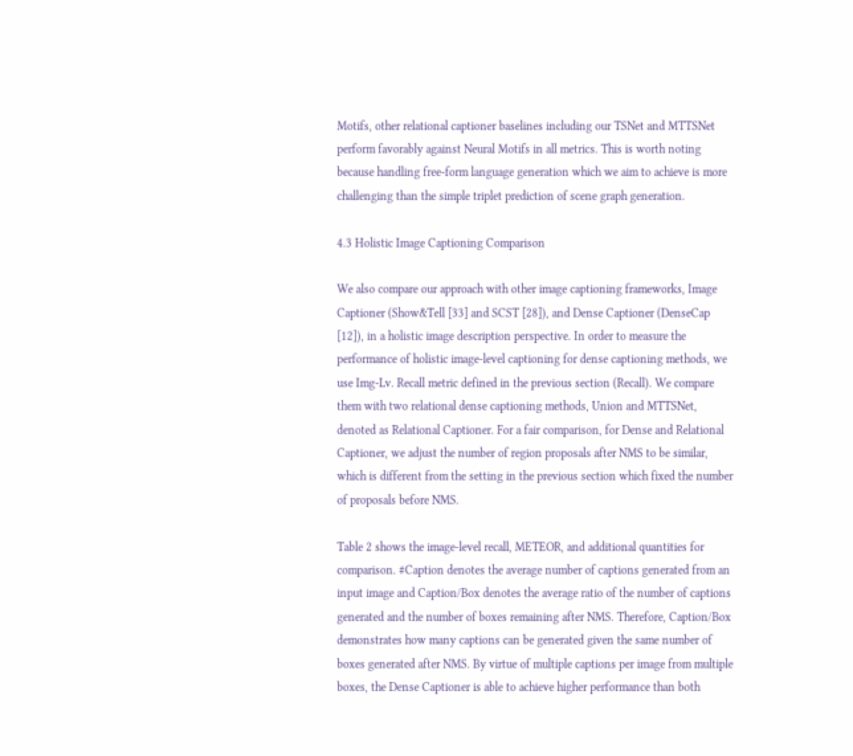Motifs, other relational captioner baselines including our TSNet and MTTSNet perform favorably against Neural Motifs in all metrics. This is worth noting because handling free-form language generation which we aim to achieve is more challenging than the simple triplet prediction of scene graph generation.

4.3 Holistic Image Captioning Comparison

We also compare our approach with other image captioning frameworks, Image Captioner (Show&Tell [33] and SCST [28]), and Dense Captioner (DenseCap [12]), in a holistic image description perspective. In order to measure the performance of holistic image-level captioning for dense captioning methods, we use Img-Lv. Recall metric defined in the previous section (Recall). We compare them with two relational dense captioning methods, Union and MTTSNet, denoted as Relational Captioner. For a fair comparison, for Dense and Relational Captioner, we adjust the number of region proposals after NMS to be similar, which is different from the setting in the previous section which fixed the number of proposals before NMS.

Table 2 shows the image-level recall, METEOR, and additional quantities for comparison. #Caption denotes the average number of captions generated from an input image and Caption/Box denotes the average ratio of the number of captions generated and the number of boxes remaining after NMS. Therefore, Caption/Box demonstrates how many captions can be generated given the same number of boxes generated after NMS. By virtue of multiple captions per image from multiple boxes, the Dense Captioner is able to achieve higher performance than both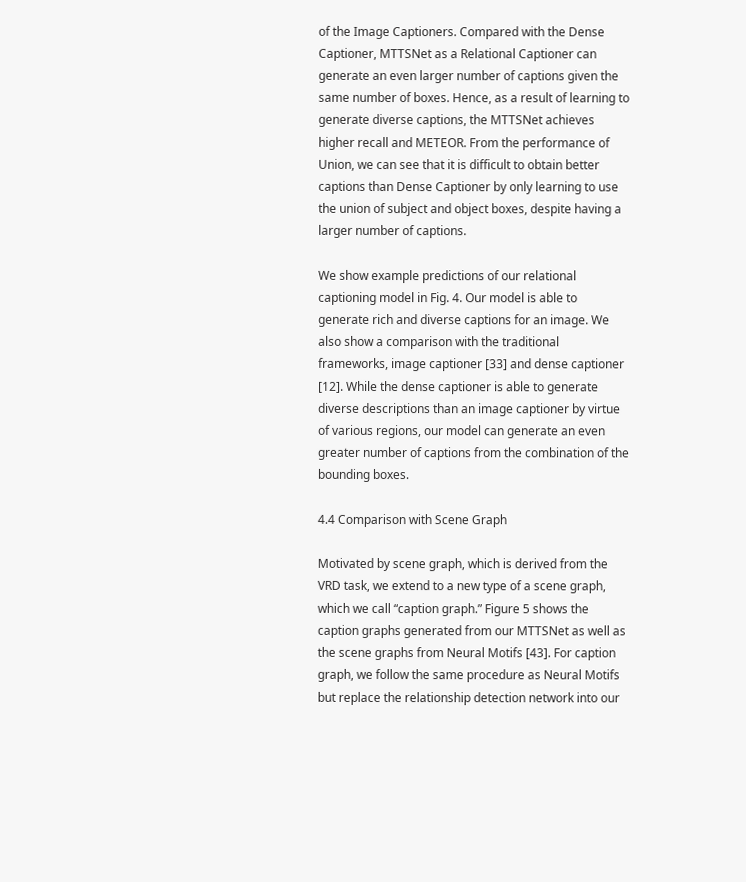of the Image Captioners. Compared with the Dense Captioner, MTTSNet as a Relational Captioner can generate an even larger number of captions given the same number of boxes. Hence, as a result of learning to generate diverse captions, the MTTSNet achieves higher recall and METEOR. From the performance of Union, we can see that it is difficult to obtain better captions than Dense Captioner by only learning to use the union of subject and object boxes, despite having a larger number of captions.

We show example predictions of our relational captioning model in Fig. 4. Our model is able to generate rich and diverse captions for an image. We also show a comparison with the traditional frameworks, image captioner [33] and dense captioner [12]. While the dense captioner is able to generate diverse descriptions than an image captioner by virtue of various regions, our model can generate an even greater number of captions from the combination of the bounding boxes.

4.4 Comparison with Scene Graph

Motivated by scene graph, which is derived from the VRD task, we extend to a new type of a scene graph, which we call “caption graph.” Figure 5 shows the caption graphs generated from our MTTSNet as well as the scene graphs from Neural Motifs [43]. For caption graph, we follow the same procedure as Neural Motifs but replace the relationship detection network into our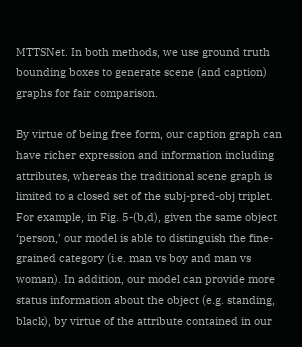MTTSNet. In both methods, we use ground truth bounding boxes to generate scene (and caption) graphs for fair comparison.

By virtue of being free form, our caption graph can have richer expression and information including attributes, whereas the traditional scene graph is limited to a closed set of the subj-pred-obj triplet. For example, in Fig. 5-(b,d), given the same object ‘person,’ our model is able to distinguish the fine-grained category (i.e. man vs boy and man vs woman). In addition, our model can provide more status information about the object (e.g. standing, black), by virtue of the attribute contained in our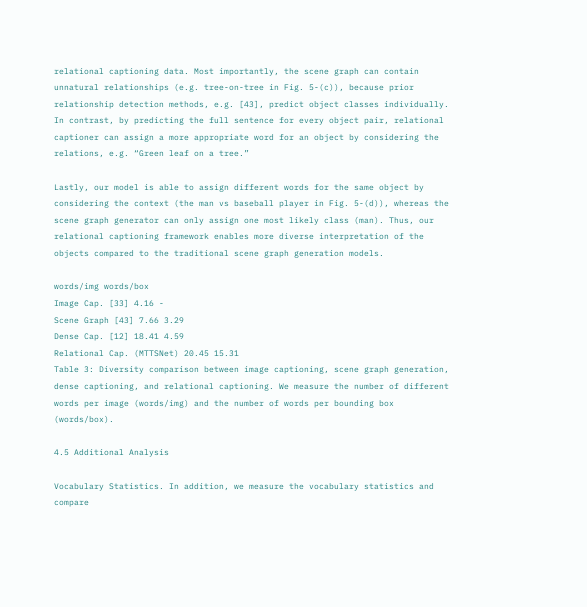relational captioning data. Most importantly, the scene graph can contain unnatural relationships (e.g. tree-on-tree in Fig. 5-(c)), because prior relationship detection methods, e.g. [43], predict object classes individually. In contrast, by predicting the full sentence for every object pair, relational captioner can assign a more appropriate word for an object by considering the relations, e.g. “Green leaf on a tree.”

Lastly, our model is able to assign different words for the same object by considering the context (the man vs baseball player in Fig. 5-(d)), whereas the scene graph generator can only assign one most likely class (man). Thus, our relational captioning framework enables more diverse interpretation of the objects compared to the traditional scene graph generation models.

words/img words/box
Image Cap. [33] 4.16 -
Scene Graph [43] 7.66 3.29
Dense Cap. [12] 18.41 4.59
Relational Cap. (MTTSNet) 20.45 15.31
Table 3: Diversity comparison between image captioning, scene graph generation, dense captioning, and relational captioning. We measure the number of different words per image (words/img) and the number of words per bounding box (words/box).

4.5 Additional Analysis

Vocabulary Statistics. In addition, we measure the vocabulary statistics and compare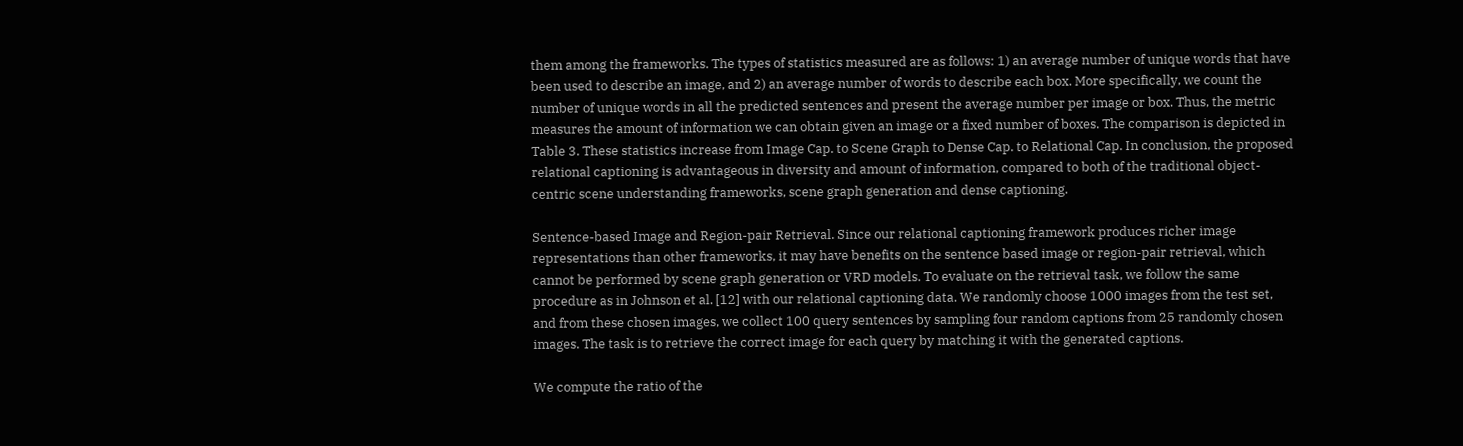them among the frameworks. The types of statistics measured are as follows: 1) an average number of unique words that have been used to describe an image, and 2) an average number of words to describe each box. More specifically, we count the number of unique words in all the predicted sentences and present the average number per image or box. Thus, the metric measures the amount of information we can obtain given an image or a fixed number of boxes. The comparison is depicted in Table 3. These statistics increase from Image Cap. to Scene Graph to Dense Cap. to Relational Cap. In conclusion, the proposed relational captioning is advantageous in diversity and amount of information, compared to both of the traditional object-centric scene understanding frameworks, scene graph generation and dense captioning.

Sentence-based Image and Region-pair Retrieval. Since our relational captioning framework produces richer image representations than other frameworks, it may have benefits on the sentence based image or region-pair retrieval, which cannot be performed by scene graph generation or VRD models. To evaluate on the retrieval task, we follow the same procedure as in Johnson et al. [12] with our relational captioning data. We randomly choose 1000 images from the test set, and from these chosen images, we collect 100 query sentences by sampling four random captions from 25 randomly chosen images. The task is to retrieve the correct image for each query by matching it with the generated captions.

We compute the ratio of the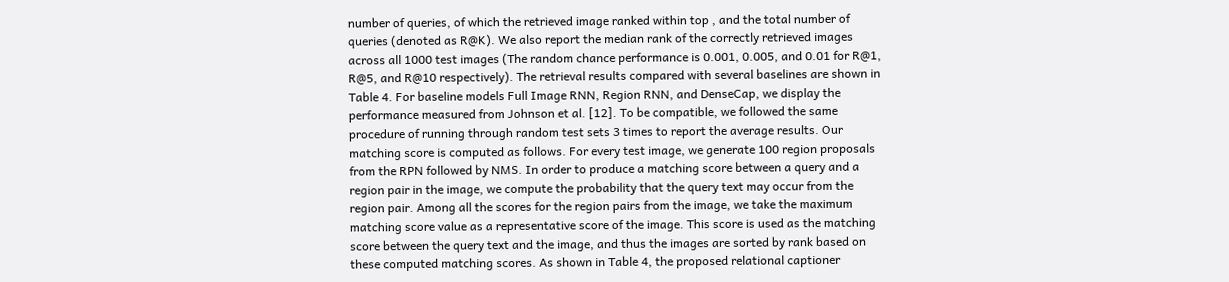number of queries, of which the retrieved image ranked within top , and the total number of queries (denoted as R@K). We also report the median rank of the correctly retrieved images across all 1000 test images (The random chance performance is 0.001, 0.005, and 0.01 for R@1, R@5, and R@10 respectively). The retrieval results compared with several baselines are shown in Table 4. For baseline models Full Image RNN, Region RNN, and DenseCap, we display the performance measured from Johnson et al. [12]. To be compatible, we followed the same procedure of running through random test sets 3 times to report the average results. Our matching score is computed as follows. For every test image, we generate 100 region proposals from the RPN followed by NMS. In order to produce a matching score between a query and a region pair in the image, we compute the probability that the query text may occur from the region pair. Among all the scores for the region pairs from the image, we take the maximum matching score value as a representative score of the image. This score is used as the matching score between the query text and the image, and thus the images are sorted by rank based on these computed matching scores. As shown in Table 4, the proposed relational captioner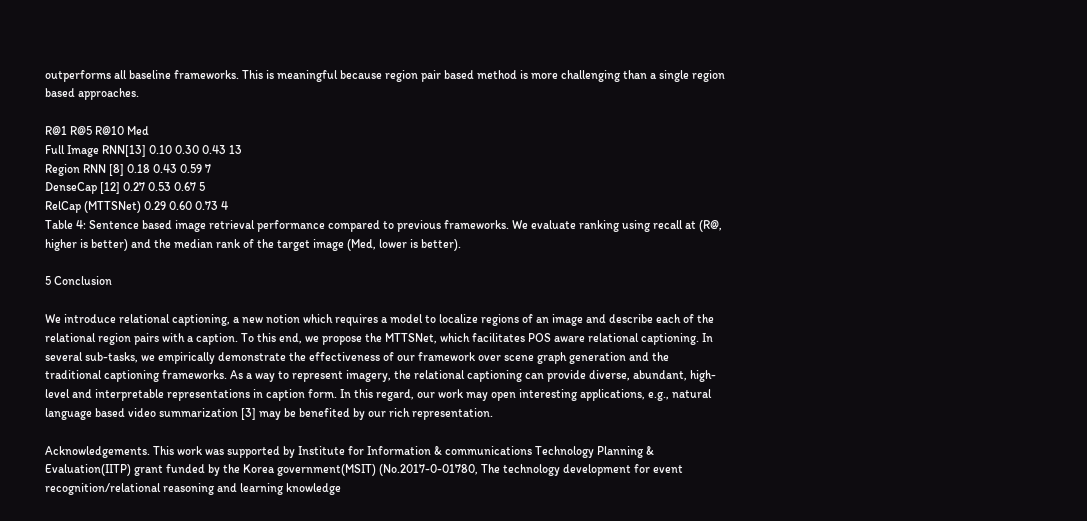outperforms all baseline frameworks. This is meaningful because region pair based method is more challenging than a single region based approaches.

R@1 R@5 R@10 Med
Full Image RNN[13] 0.10 0.30 0.43 13
Region RNN [8] 0.18 0.43 0.59 7
DenseCap [12] 0.27 0.53 0.67 5
RelCap (MTTSNet) 0.29 0.60 0.73 4
Table 4: Sentence based image retrieval performance compared to previous frameworks. We evaluate ranking using recall at (R@, higher is better) and the median rank of the target image (Med, lower is better).

5 Conclusion

We introduce relational captioning, a new notion which requires a model to localize regions of an image and describe each of the relational region pairs with a caption. To this end, we propose the MTTSNet, which facilitates POS aware relational captioning. In several sub-tasks, we empirically demonstrate the effectiveness of our framework over scene graph generation and the traditional captioning frameworks. As a way to represent imagery, the relational captioning can provide diverse, abundant, high-level and interpretable representations in caption form. In this regard, our work may open interesting applications, e.g., natural language based video summarization [3] may be benefited by our rich representation.

Acknowledgements. This work was supported by Institute for Information & communications Technology Planning & Evaluation(IITP) grant funded by the Korea government(MSIT) (No.2017-0-01780, The technology development for event recognition/relational reasoning and learning knowledge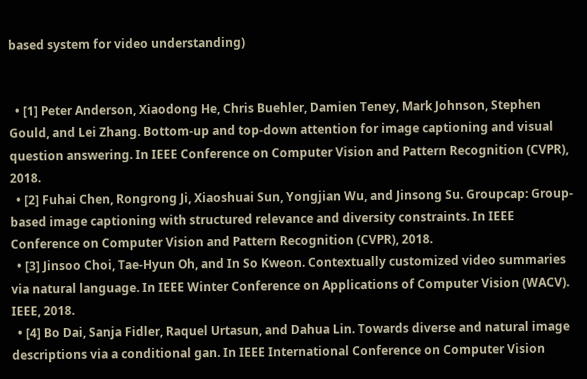based system for video understanding)


  • [1] Peter Anderson, Xiaodong He, Chris Buehler, Damien Teney, Mark Johnson, Stephen Gould, and Lei Zhang. Bottom-up and top-down attention for image captioning and visual question answering. In IEEE Conference on Computer Vision and Pattern Recognition (CVPR), 2018.
  • [2] Fuhai Chen, Rongrong Ji, Xiaoshuai Sun, Yongjian Wu, and Jinsong Su. Groupcap: Group-based image captioning with structured relevance and diversity constraints. In IEEE Conference on Computer Vision and Pattern Recognition (CVPR), 2018.
  • [3] Jinsoo Choi, Tae-Hyun Oh, and In So Kweon. Contextually customized video summaries via natural language. In IEEE Winter Conference on Applications of Computer Vision (WACV). IEEE, 2018.
  • [4] Bo Dai, Sanja Fidler, Raquel Urtasun, and Dahua Lin. Towards diverse and natural image descriptions via a conditional gan. In IEEE International Conference on Computer Vision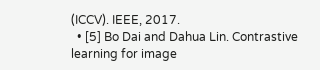(ICCV). IEEE, 2017.
  • [5] Bo Dai and Dahua Lin. Contrastive learning for image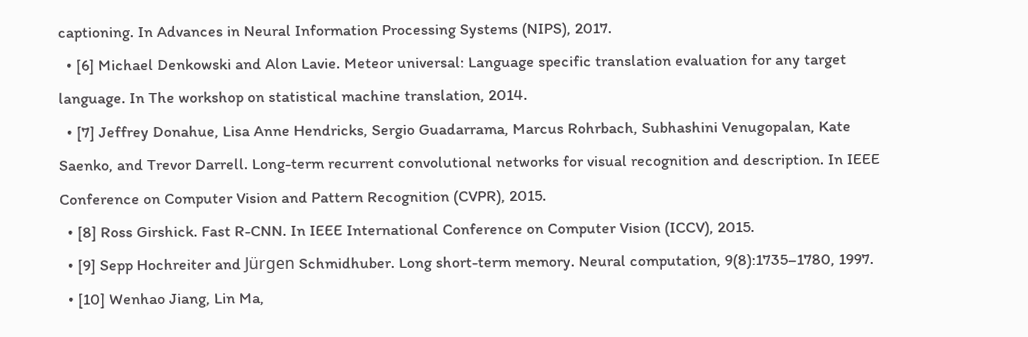captioning. In Advances in Neural Information Processing Systems (NIPS), 2017.
  • [6] Michael Denkowski and Alon Lavie. Meteor universal: Language specific translation evaluation for any target language. In The workshop on statistical machine translation, 2014.
  • [7] Jeffrey Donahue, Lisa Anne Hendricks, Sergio Guadarrama, Marcus Rohrbach, Subhashini Venugopalan, Kate Saenko, and Trevor Darrell. Long-term recurrent convolutional networks for visual recognition and description. In IEEE Conference on Computer Vision and Pattern Recognition (CVPR), 2015.
  • [8] Ross Girshick. Fast R-CNN. In IEEE International Conference on Computer Vision (ICCV), 2015.
  • [9] Sepp Hochreiter and Jürgen Schmidhuber. Long short-term memory. Neural computation, 9(8):1735–1780, 1997.
  • [10] Wenhao Jiang, Lin Ma,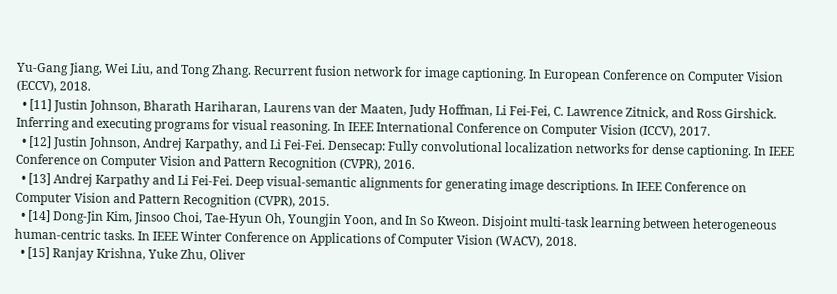Yu-Gang Jiang, Wei Liu, and Tong Zhang. Recurrent fusion network for image captioning. In European Conference on Computer Vision (ECCV), 2018.
  • [11] Justin Johnson, Bharath Hariharan, Laurens van der Maaten, Judy Hoffman, Li Fei-Fei, C. Lawrence Zitnick, and Ross Girshick. Inferring and executing programs for visual reasoning. In IEEE International Conference on Computer Vision (ICCV), 2017.
  • [12] Justin Johnson, Andrej Karpathy, and Li Fei-Fei. Densecap: Fully convolutional localization networks for dense captioning. In IEEE Conference on Computer Vision and Pattern Recognition (CVPR), 2016.
  • [13] Andrej Karpathy and Li Fei-Fei. Deep visual-semantic alignments for generating image descriptions. In IEEE Conference on Computer Vision and Pattern Recognition (CVPR), 2015.
  • [14] Dong-Jin Kim, Jinsoo Choi, Tae-Hyun Oh, Youngjin Yoon, and In So Kweon. Disjoint multi-task learning between heterogeneous human-centric tasks. In IEEE Winter Conference on Applications of Computer Vision (WACV), 2018.
  • [15] Ranjay Krishna, Yuke Zhu, Oliver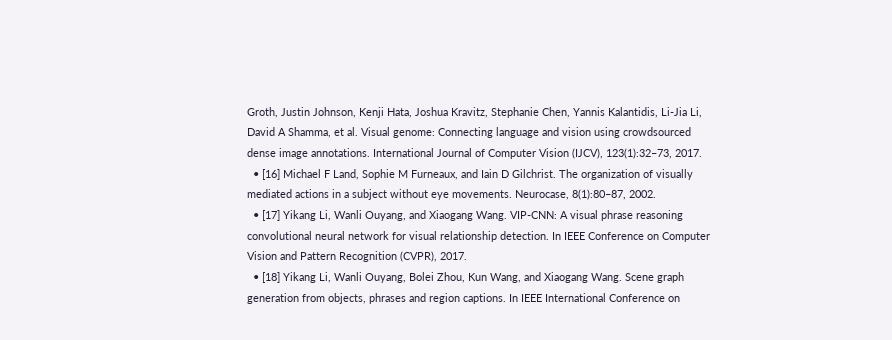Groth, Justin Johnson, Kenji Hata, Joshua Kravitz, Stephanie Chen, Yannis Kalantidis, Li-Jia Li, David A Shamma, et al. Visual genome: Connecting language and vision using crowdsourced dense image annotations. International Journal of Computer Vision (IJCV), 123(1):32–73, 2017.
  • [16] Michael F Land, Sophie M Furneaux, and Iain D Gilchrist. The organization of visually mediated actions in a subject without eye movements. Neurocase, 8(1):80–87, 2002.
  • [17] Yikang Li, Wanli Ouyang, and Xiaogang Wang. VIP-CNN: A visual phrase reasoning convolutional neural network for visual relationship detection. In IEEE Conference on Computer Vision and Pattern Recognition (CVPR), 2017.
  • [18] Yikang Li, Wanli Ouyang, Bolei Zhou, Kun Wang, and Xiaogang Wang. Scene graph generation from objects, phrases and region captions. In IEEE International Conference on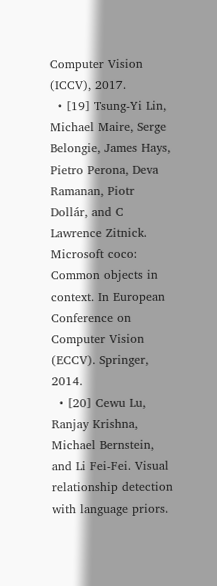Computer Vision (ICCV), 2017.
  • [19] Tsung-Yi Lin, Michael Maire, Serge Belongie, James Hays, Pietro Perona, Deva Ramanan, Piotr Dollár, and C Lawrence Zitnick. Microsoft coco: Common objects in context. In European Conference on Computer Vision (ECCV). Springer, 2014.
  • [20] Cewu Lu, Ranjay Krishna, Michael Bernstein, and Li Fei-Fei. Visual relationship detection with language priors.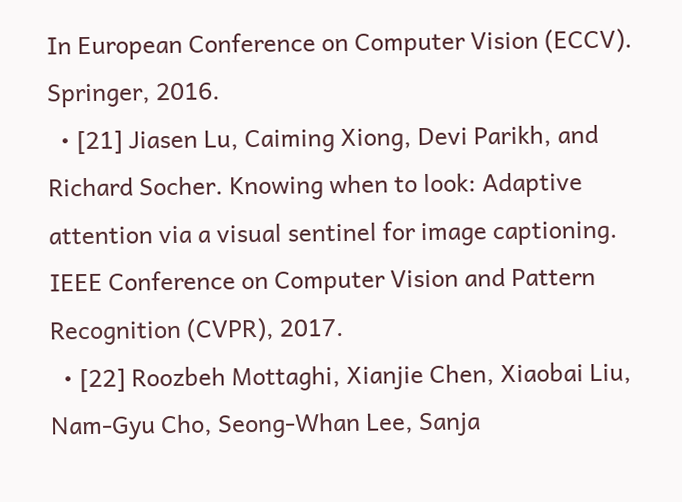In European Conference on Computer Vision (ECCV). Springer, 2016.
  • [21] Jiasen Lu, Caiming Xiong, Devi Parikh, and Richard Socher. Knowing when to look: Adaptive attention via a visual sentinel for image captioning. IEEE Conference on Computer Vision and Pattern Recognition (CVPR), 2017.
  • [22] Roozbeh Mottaghi, Xianjie Chen, Xiaobai Liu, Nam-Gyu Cho, Seong-Whan Lee, Sanja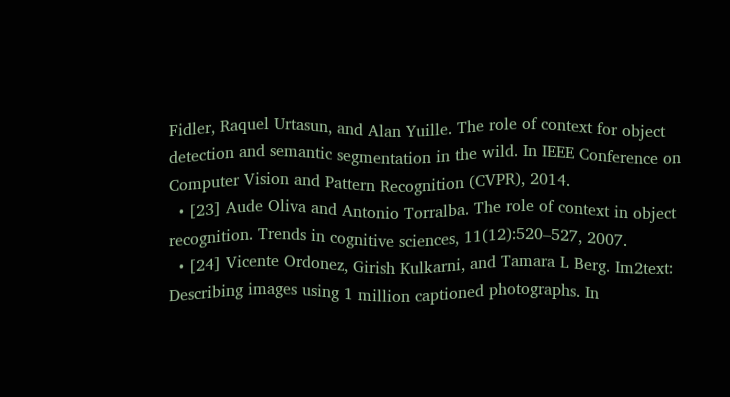Fidler, Raquel Urtasun, and Alan Yuille. The role of context for object detection and semantic segmentation in the wild. In IEEE Conference on Computer Vision and Pattern Recognition (CVPR), 2014.
  • [23] Aude Oliva and Antonio Torralba. The role of context in object recognition. Trends in cognitive sciences, 11(12):520–527, 2007.
  • [24] Vicente Ordonez, Girish Kulkarni, and Tamara L Berg. Im2text: Describing images using 1 million captioned photographs. In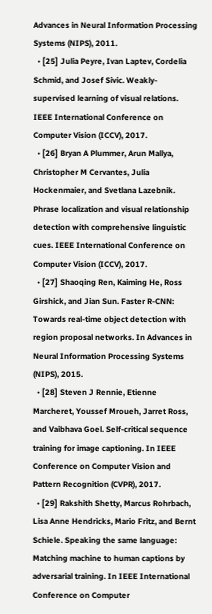Advances in Neural Information Processing Systems (NIPS), 2011.
  • [25] Julia Peyre, Ivan Laptev, Cordelia Schmid, and Josef Sivic. Weakly-supervised learning of visual relations. IEEE International Conference on Computer Vision (ICCV), 2017.
  • [26] Bryan A Plummer, Arun Mallya, Christopher M Cervantes, Julia Hockenmaier, and Svetlana Lazebnik. Phrase localization and visual relationship detection with comprehensive linguistic cues. IEEE International Conference on Computer Vision (ICCV), 2017.
  • [27] Shaoqing Ren, Kaiming He, Ross Girshick, and Jian Sun. Faster R-CNN: Towards real-time object detection with region proposal networks. In Advances in Neural Information Processing Systems (NIPS), 2015.
  • [28] Steven J Rennie, Etienne Marcheret, Youssef Mroueh, Jarret Ross, and Vaibhava Goel. Self-critical sequence training for image captioning. In IEEE Conference on Computer Vision and Pattern Recognition (CVPR), 2017.
  • [29] Rakshith Shetty, Marcus Rohrbach, Lisa Anne Hendricks, Mario Fritz, and Bernt Schiele. Speaking the same language: Matching machine to human captions by adversarial training. In IEEE International Conference on Computer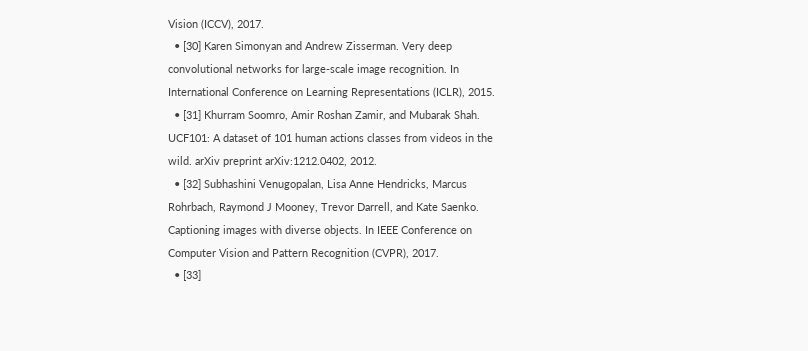Vision (ICCV), 2017.
  • [30] Karen Simonyan and Andrew Zisserman. Very deep convolutional networks for large-scale image recognition. In International Conference on Learning Representations (ICLR), 2015.
  • [31] Khurram Soomro, Amir Roshan Zamir, and Mubarak Shah. UCF101: A dataset of 101 human actions classes from videos in the wild. arXiv preprint arXiv:1212.0402, 2012.
  • [32] Subhashini Venugopalan, Lisa Anne Hendricks, Marcus Rohrbach, Raymond J Mooney, Trevor Darrell, and Kate Saenko. Captioning images with diverse objects. In IEEE Conference on Computer Vision and Pattern Recognition (CVPR), 2017.
  • [33]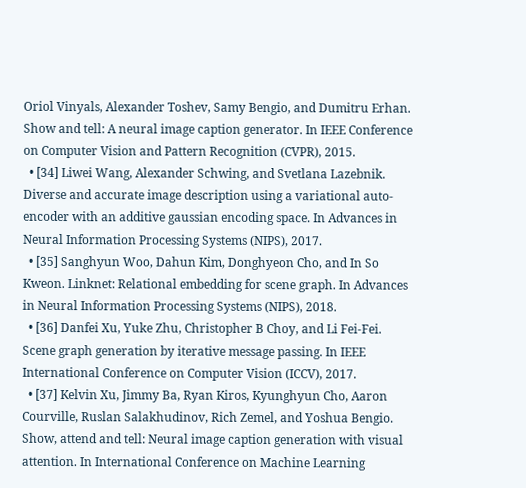Oriol Vinyals, Alexander Toshev, Samy Bengio, and Dumitru Erhan. Show and tell: A neural image caption generator. In IEEE Conference on Computer Vision and Pattern Recognition (CVPR), 2015.
  • [34] Liwei Wang, Alexander Schwing, and Svetlana Lazebnik. Diverse and accurate image description using a variational auto-encoder with an additive gaussian encoding space. In Advances in Neural Information Processing Systems (NIPS), 2017.
  • [35] Sanghyun Woo, Dahun Kim, Donghyeon Cho, and In So Kweon. Linknet: Relational embedding for scene graph. In Advances in Neural Information Processing Systems (NIPS), 2018.
  • [36] Danfei Xu, Yuke Zhu, Christopher B Choy, and Li Fei-Fei. Scene graph generation by iterative message passing. In IEEE International Conference on Computer Vision (ICCV), 2017.
  • [37] Kelvin Xu, Jimmy Ba, Ryan Kiros, Kyunghyun Cho, Aaron Courville, Ruslan Salakhudinov, Rich Zemel, and Yoshua Bengio. Show, attend and tell: Neural image caption generation with visual attention. In International Conference on Machine Learning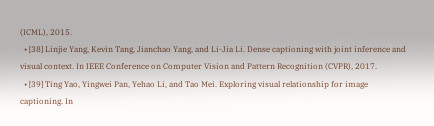(ICML), 2015.
  • [38] Linjie Yang, Kevin Tang, Jianchao Yang, and Li-Jia Li. Dense captioning with joint inference and visual context. In IEEE Conference on Computer Vision and Pattern Recognition (CVPR), 2017.
  • [39] Ting Yao, Yingwei Pan, Yehao Li, and Tao Mei. Exploring visual relationship for image captioning. In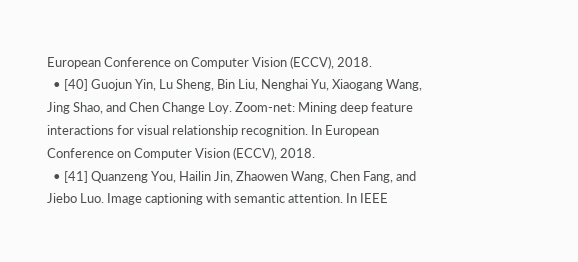European Conference on Computer Vision (ECCV), 2018.
  • [40] Guojun Yin, Lu Sheng, Bin Liu, Nenghai Yu, Xiaogang Wang, Jing Shao, and Chen Change Loy. Zoom-net: Mining deep feature interactions for visual relationship recognition. In European Conference on Computer Vision (ECCV), 2018.
  • [41] Quanzeng You, Hailin Jin, Zhaowen Wang, Chen Fang, and Jiebo Luo. Image captioning with semantic attention. In IEEE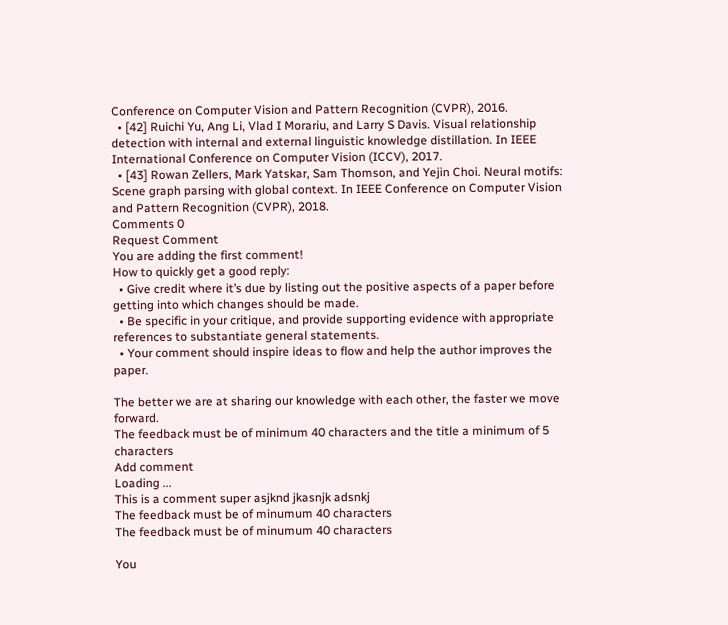Conference on Computer Vision and Pattern Recognition (CVPR), 2016.
  • [42] Ruichi Yu, Ang Li, Vlad I Morariu, and Larry S Davis. Visual relationship detection with internal and external linguistic knowledge distillation. In IEEE International Conference on Computer Vision (ICCV), 2017.
  • [43] Rowan Zellers, Mark Yatskar, Sam Thomson, and Yejin Choi. Neural motifs: Scene graph parsing with global context. In IEEE Conference on Computer Vision and Pattern Recognition (CVPR), 2018.
Comments 0
Request Comment
You are adding the first comment!
How to quickly get a good reply:
  • Give credit where it’s due by listing out the positive aspects of a paper before getting into which changes should be made.
  • Be specific in your critique, and provide supporting evidence with appropriate references to substantiate general statements.
  • Your comment should inspire ideas to flow and help the author improves the paper.

The better we are at sharing our knowledge with each other, the faster we move forward.
The feedback must be of minimum 40 characters and the title a minimum of 5 characters
Add comment
Loading ...
This is a comment super asjknd jkasnjk adsnkj
The feedback must be of minumum 40 characters
The feedback must be of minumum 40 characters

You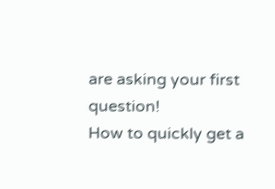are asking your first question!
How to quickly get a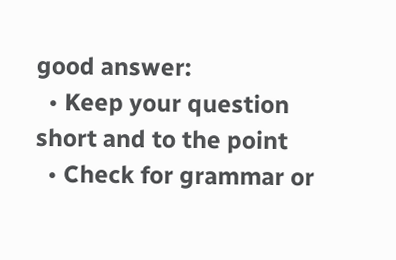good answer:
  • Keep your question short and to the point
  • Check for grammar or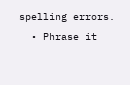spelling errors.
  • Phrase it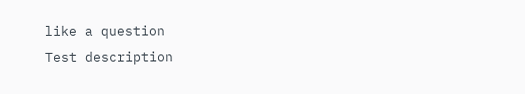like a question
Test description